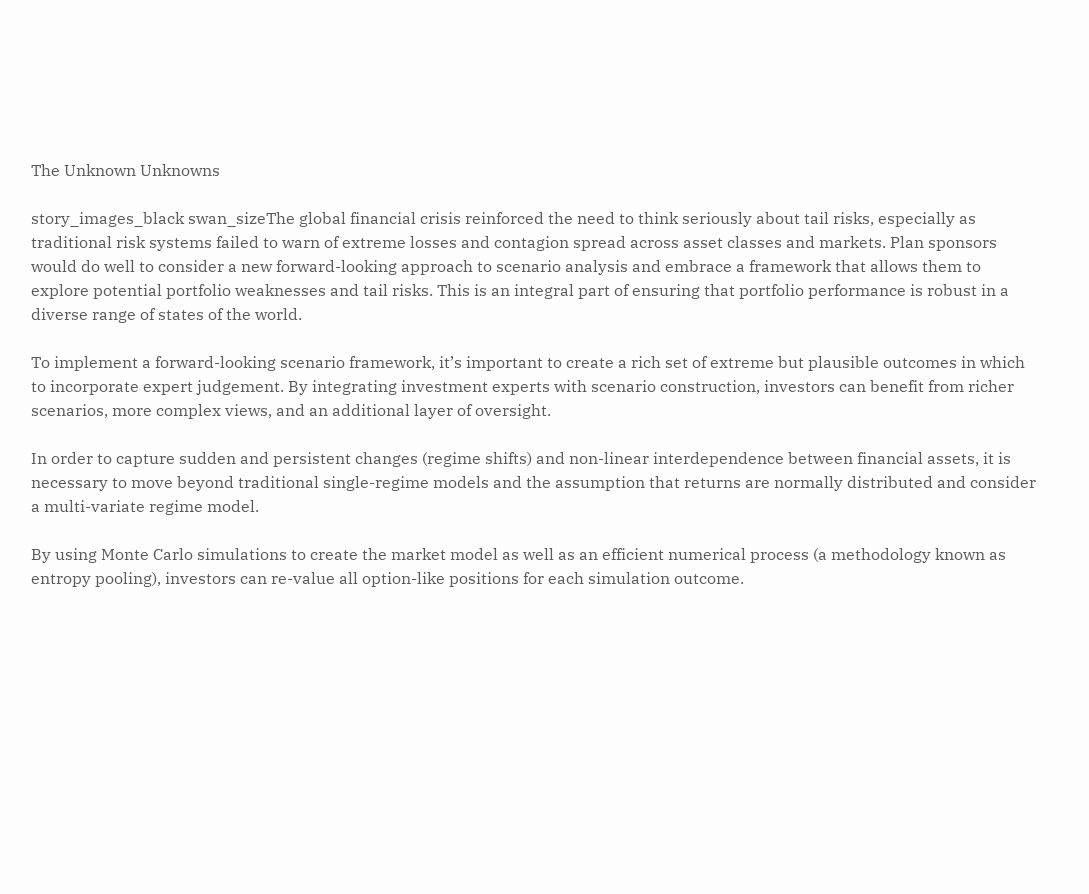The Unknown Unknowns

story_images_black swan_sizeThe global financial crisis reinforced the need to think seriously about tail risks, especially as traditional risk systems failed to warn of extreme losses and contagion spread across asset classes and markets. Plan sponsors would do well to consider a new forward-looking approach to scenario analysis and embrace a framework that allows them to explore potential portfolio weaknesses and tail risks. This is an integral part of ensuring that portfolio performance is robust in a diverse range of states of the world.

To implement a forward-looking scenario framework, it’s important to create a rich set of extreme but plausible outcomes in which to incorporate expert judgement. By integrating investment experts with scenario construction, investors can benefit from richer scenarios, more complex views, and an additional layer of oversight.

In order to capture sudden and persistent changes (regime shifts) and non-linear interdependence between financial assets, it is necessary to move beyond traditional single-regime models and the assumption that returns are normally distributed and consider a multi-variate regime model.

By using Monte Carlo simulations to create the market model as well as an efficient numerical process (a methodology known as entropy pooling), investors can re-value all option-like positions for each simulation outcome.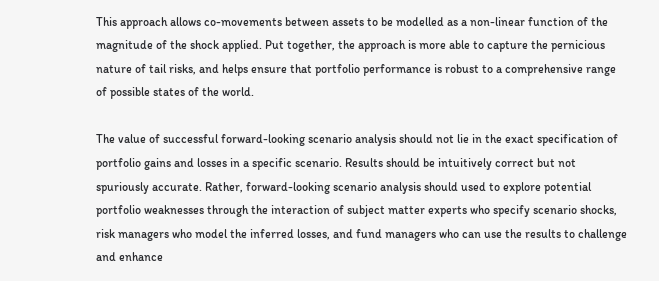This approach allows co-movements between assets to be modelled as a non-linear function of the magnitude of the shock applied. Put together, the approach is more able to capture the pernicious nature of tail risks, and helps ensure that portfolio performance is robust to a comprehensive range of possible states of the world.

The value of successful forward-looking scenario analysis should not lie in the exact specification of portfolio gains and losses in a specific scenario. Results should be intuitively correct but not spuriously accurate. Rather, forward-looking scenario analysis should used to explore potential portfolio weaknesses through the interaction of subject matter experts who specify scenario shocks, risk managers who model the inferred losses, and fund managers who can use the results to challenge and enhance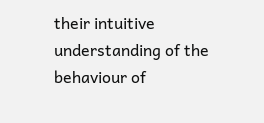their intuitive understanding of the behaviour of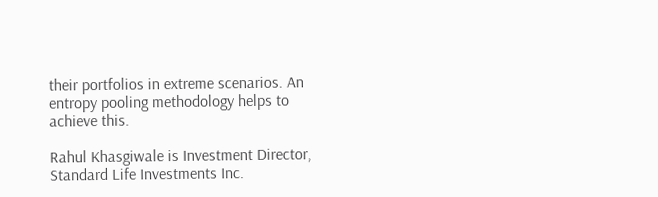their portfolios in extreme scenarios. An entropy pooling methodology helps to achieve this.

Rahul Khasgiwale is Investment Director, Standard Life Investments Inc.